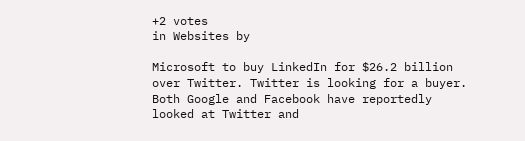+2 votes
in Websites by

Microsoft to buy LinkedIn for $26.2 billion over Twitter. Twitter is looking for a buyer. Both Google and Facebook have reportedly looked at Twitter and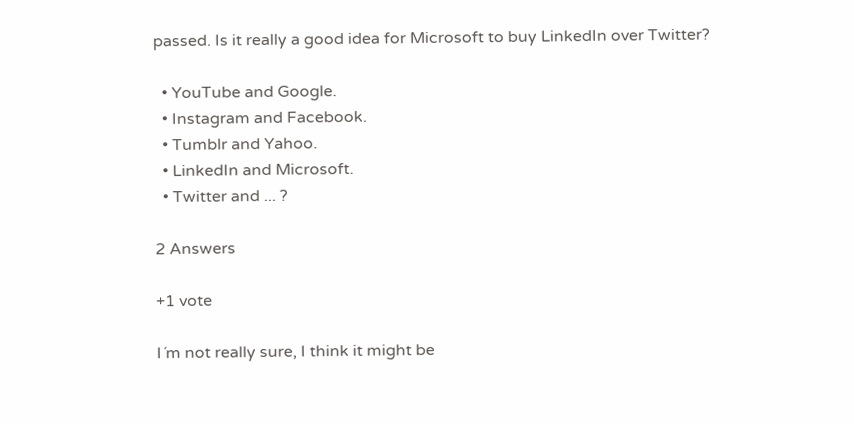passed. Is it really a good idea for Microsoft to buy LinkedIn over Twitter?

  • YouTube and Google.
  • Instagram and Facebook.
  • Tumblr and Yahoo.
  • LinkedIn and Microsoft.
  • Twitter and ... ?

2 Answers

+1 vote

I´m not really sure, I think it might be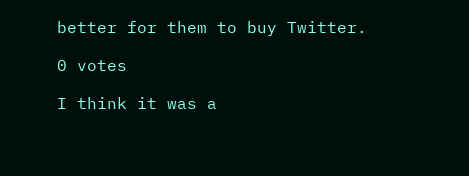better for them to buy Twitter.

0 votes

I think it was a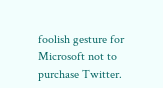foolish gesture for Microsoft not to purchase Twitter.